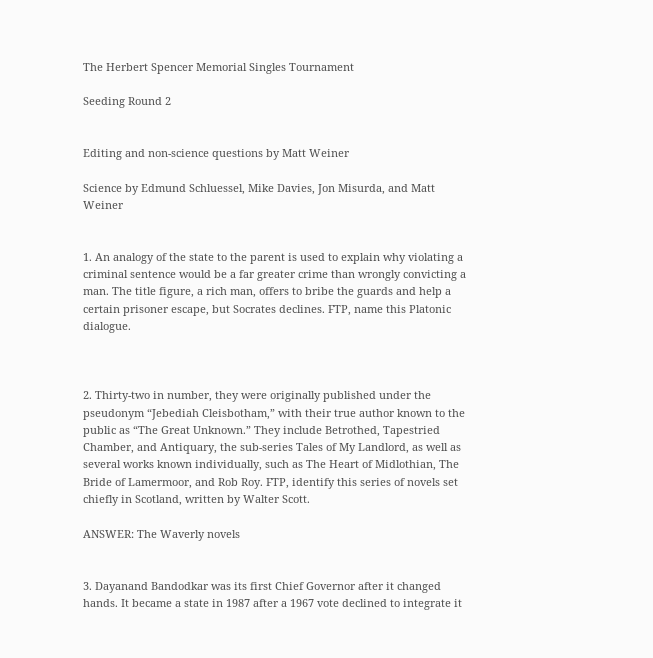The Herbert Spencer Memorial Singles Tournament

Seeding Round 2


Editing and non-science questions by Matt Weiner

Science by Edmund Schluessel, Mike Davies, Jon Misurda, and Matt Weiner


1. An analogy of the state to the parent is used to explain why violating a criminal sentence would be a far greater crime than wrongly convicting a man. The title figure, a rich man, offers to bribe the guards and help a certain prisoner escape, but Socrates declines. FTP, name this Platonic dialogue.



2. Thirty-two in number, they were originally published under the pseudonym “Jebediah Cleisbotham,” with their true author known to the public as “The Great Unknown.” They include Betrothed, Tapestried Chamber, and Antiquary, the sub-series Tales of My Landlord, as well as several works known individually, such as The Heart of Midlothian, The Bride of Lamermoor, and Rob Roy. FTP, identify this series of novels set chiefly in Scotland, written by Walter Scott.

ANSWER: The Waverly novels


3. Dayanand Bandodkar was its first Chief Governor after it changed hands. It became a state in 1987 after a 1967 vote declined to integrate it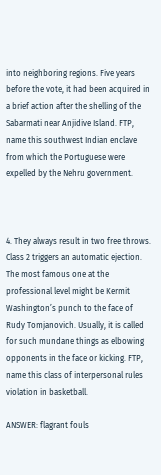into neighboring regions. Five years before the vote, it had been acquired in a brief action after the shelling of the Sabarmati near Anjidive Island. FTP, name this southwest Indian enclave from which the Portuguese were expelled by the Nehru government.



4. They always result in two free throws. Class 2 triggers an automatic ejection. The most famous one at the professional level might be Kermit Washington’s punch to the face of Rudy Tomjanovich. Usually, it is called for such mundane things as elbowing opponents in the face or kicking. FTP, name this class of interpersonal rules violation in basketball.

ANSWER: flagrant fouls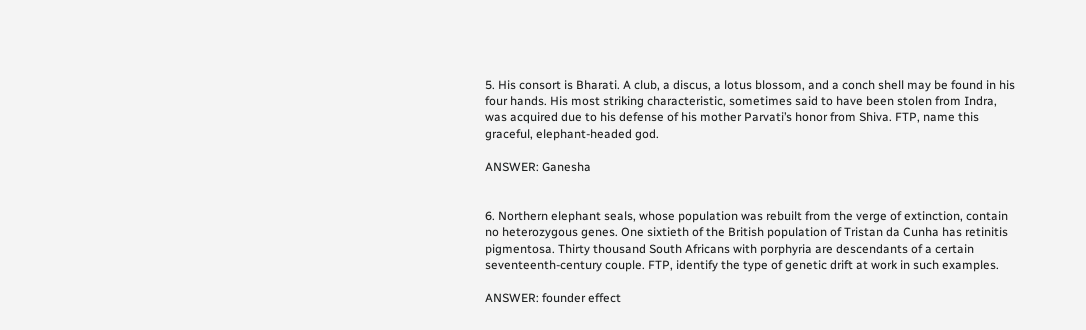5. His consort is Bharati. A club, a discus, a lotus blossom, and a conch shell may be found in his four hands. His most striking characteristic, sometimes said to have been stolen from Indra, was acquired due to his defense of his mother Parvati’s honor from Shiva. FTP, name this graceful, elephant-headed god.

ANSWER: Ganesha


6. Northern elephant seals, whose population was rebuilt from the verge of extinction, contain no heterozygous genes. One sixtieth of the British population of Tristan da Cunha has retinitis pigmentosa. Thirty thousand South Africans with porphyria are descendants of a certain seventeenth-century couple. FTP, identify the type of genetic drift at work in such examples.

ANSWER: founder effect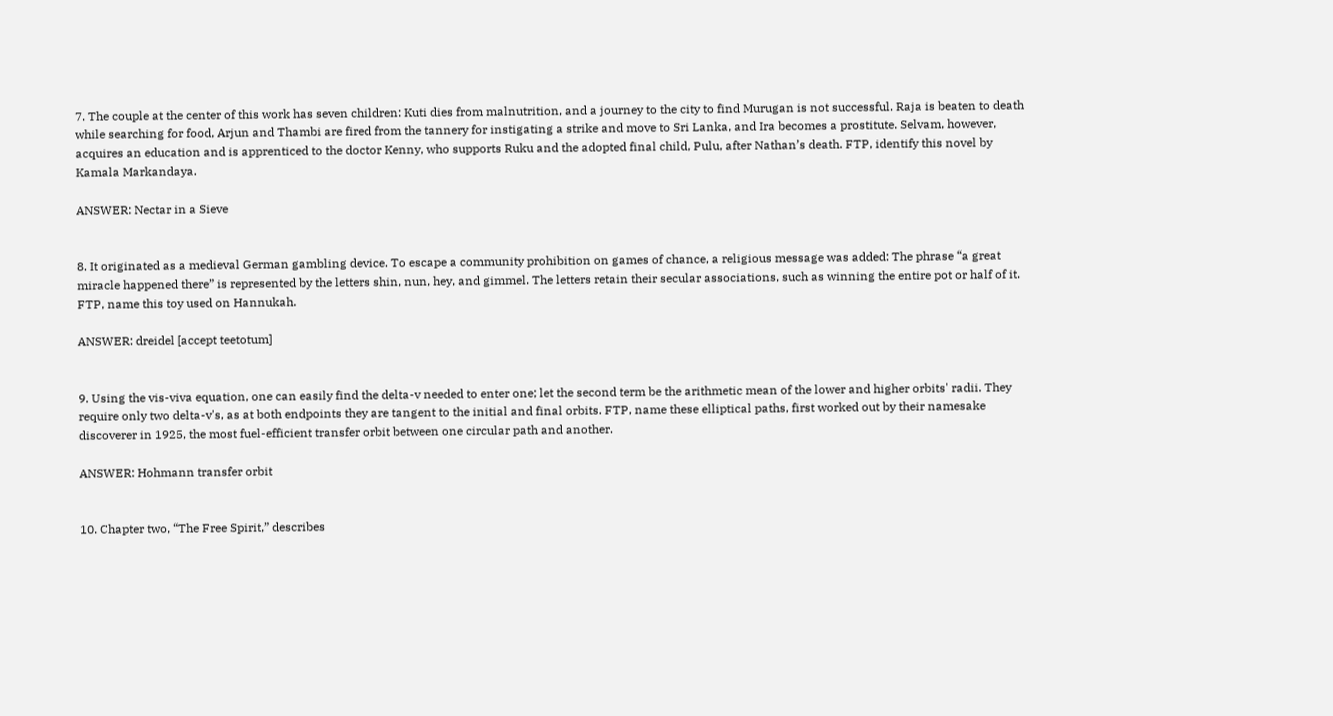7. The couple at the center of this work has seven children: Kuti dies from malnutrition, and a journey to the city to find Murugan is not successful. Raja is beaten to death while searching for food, Arjun and Thambi are fired from the tannery for instigating a strike and move to Sri Lanka, and Ira becomes a prostitute. Selvam, however, acquires an education and is apprenticed to the doctor Kenny, who supports Ruku and the adopted final child, Pulu, after Nathan’s death. FTP, identify this novel by Kamala Markandaya.

ANSWER: Nectar in a Sieve


8. It originated as a medieval German gambling device. To escape a community prohibition on games of chance, a religious message was added: The phrase “a great miracle happened there” is represented by the letters shin, nun, hey, and gimmel. The letters retain their secular associations, such as winning the entire pot or half of it. FTP, name this toy used on Hannukah.

ANSWER: dreidel [accept teetotum]


9. Using the vis-viva equation, one can easily find the delta-v needed to enter one; let the second term be the arithmetic mean of the lower and higher orbits' radii. They require only two delta-v's, as at both endpoints they are tangent to the initial and final orbits. FTP, name these elliptical paths, first worked out by their namesake discoverer in 1925, the most fuel-efficient transfer orbit between one circular path and another.

ANSWER: Hohmann transfer orbit


10. Chapter two, “The Free Spirit,” describes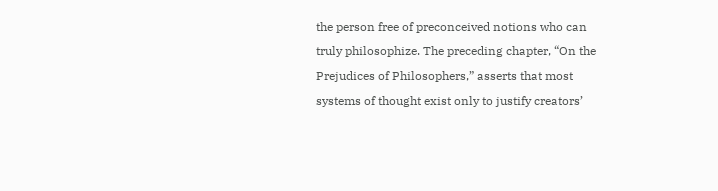the person free of preconceived notions who can truly philosophize. The preceding chapter, “On the Prejudices of Philosophers,” asserts that most systems of thought exist only to justify creators’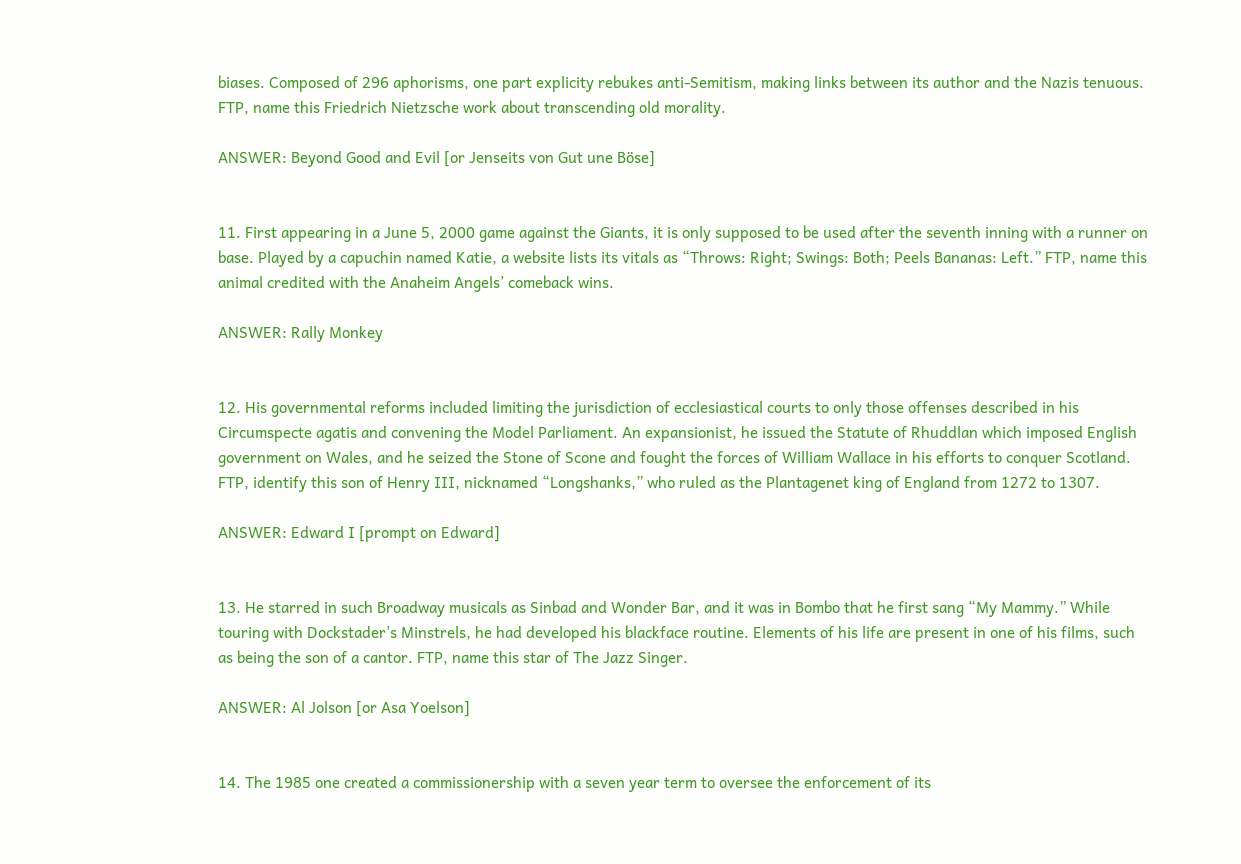biases. Composed of 296 aphorisms, one part explicity rebukes anti-Semitism, making links between its author and the Nazis tenuous. FTP, name this Friedrich Nietzsche work about transcending old morality.

ANSWER: Beyond Good and Evil [or Jenseits von Gut une Böse]


11. First appearing in a June 5, 2000 game against the Giants, it is only supposed to be used after the seventh inning with a runner on base. Played by a capuchin named Katie, a website lists its vitals as “Throws: Right; Swings: Both; Peels Bananas: Left.” FTP, name this animal credited with the Anaheim Angels’ comeback wins.

ANSWER: Rally Monkey


12. His governmental reforms included limiting the jurisdiction of ecclesiastical courts to only those offenses described in his Circumspecte agatis and convening the Model Parliament. An expansionist, he issued the Statute of Rhuddlan which imposed English government on Wales, and he seized the Stone of Scone and fought the forces of William Wallace in his efforts to conquer Scotland. FTP, identify this son of Henry III, nicknamed “Longshanks,” who ruled as the Plantagenet king of England from 1272 to 1307.

ANSWER: Edward I [prompt on Edward]


13. He starred in such Broadway musicals as Sinbad and Wonder Bar, and it was in Bombo that he first sang “My Mammy.” While touring with Dockstader’s Minstrels, he had developed his blackface routine. Elements of his life are present in one of his films, such as being the son of a cantor. FTP, name this star of The Jazz Singer.

ANSWER: Al Jolson [or Asa Yoelson]


14. The 1985 one created a commissionership with a seven year term to oversee the enforcement of its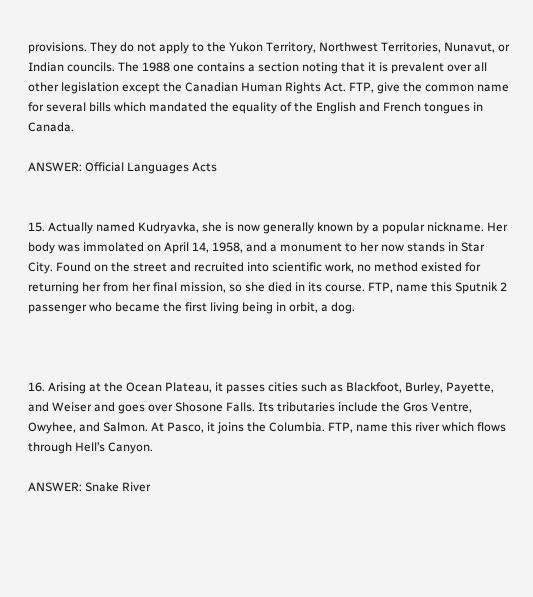provisions. They do not apply to the Yukon Territory, Northwest Territories, Nunavut, or Indian councils. The 1988 one contains a section noting that it is prevalent over all other legislation except the Canadian Human Rights Act. FTP, give the common name for several bills which mandated the equality of the English and French tongues in Canada.

ANSWER: Official Languages Acts


15. Actually named Kudryavka, she is now generally known by a popular nickname. Her body was immolated on April 14, 1958, and a monument to her now stands in Star City. Found on the street and recruited into scientific work, no method existed for returning her from her final mission, so she died in its course. FTP, name this Sputnik 2 passenger who became the first living being in orbit, a dog.



16. Arising at the Ocean Plateau, it passes cities such as Blackfoot, Burley, Payette, and Weiser and goes over Shosone Falls. Its tributaries include the Gros Ventre, Owyhee, and Salmon. At Pasco, it joins the Columbia. FTP, name this river which flows through Hell’s Canyon.

ANSWER: Snake River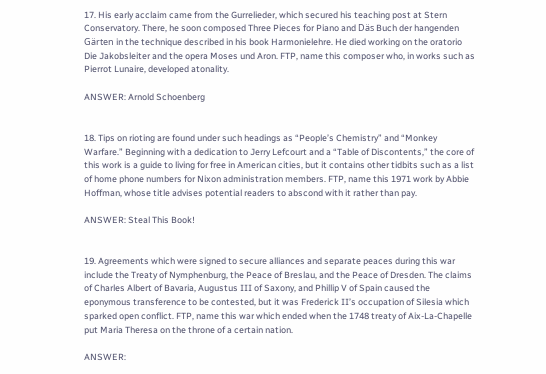17. His early acclaim came from the Gurrelieder, which secured his teaching post at Stern Conservatory. There, he soon composed Three Pieces for Piano and Däs Buch der hangenden Gärten in the technique described in his book Harmonielehre. He died working on the oratorio Die Jakobsleiter and the opera Moses und Aron. FTP, name this composer who, in works such as Pierrot Lunaire, developed atonality.

ANSWER: Arnold Schoenberg


18. Tips on rioting are found under such headings as “People’s Chemistry” and “Monkey Warfare.” Beginning with a dedication to Jerry Lefcourt and a “Table of Discontents,” the core of this work is a guide to living for free in American cities, but it contains other tidbits such as a list of home phone numbers for Nixon administration members. FTP, name this 1971 work by Abbie Hoffman, whose title advises potential readers to abscond with it rather than pay.

ANSWER: Steal This Book!


19. Agreements which were signed to secure alliances and separate peaces during this war include the Treaty of Nymphenburg, the Peace of Breslau, and the Peace of Dresden. The claims of Charles Albert of Bavaria, Augustus III of Saxony, and Phillip V of Spain caused the eponymous transference to be contested, but it was Frederick II’s occupation of Silesia which sparked open conflict. FTP, name this war which ended when the 1748 treaty of Aix-La-Chapelle put Maria Theresa on the throne of a certain nation.

ANSWER: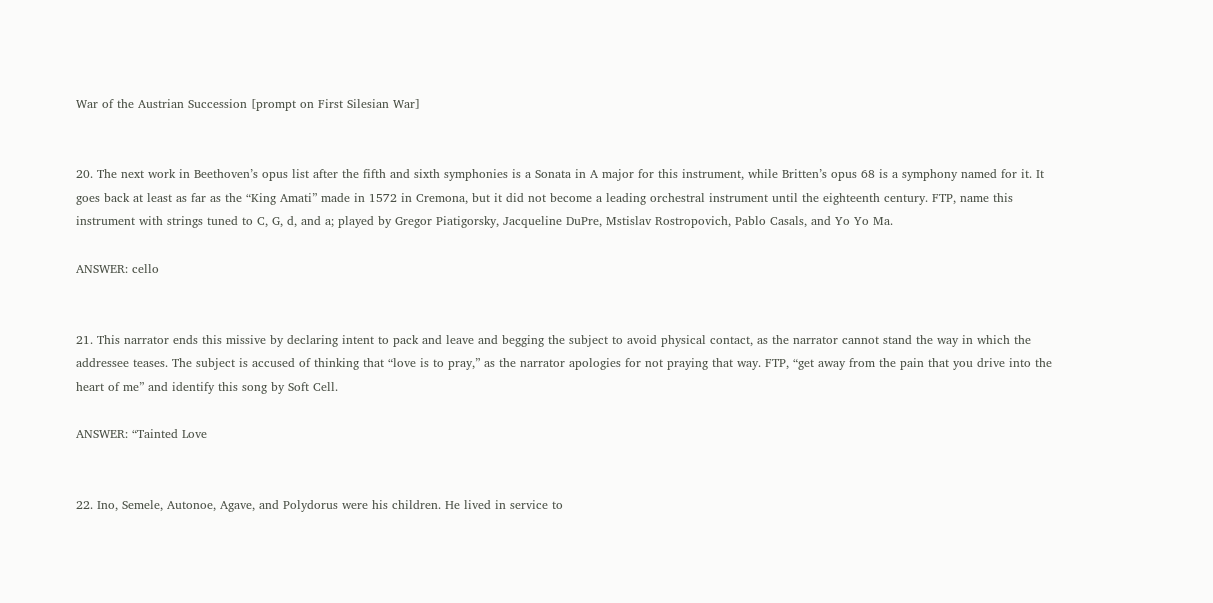War of the Austrian Succession [prompt on First Silesian War]


20. The next work in Beethoven’s opus list after the fifth and sixth symphonies is a Sonata in A major for this instrument, while Britten’s opus 68 is a symphony named for it. It goes back at least as far as the “King Amati” made in 1572 in Cremona, but it did not become a leading orchestral instrument until the eighteenth century. FTP, name this instrument with strings tuned to C, G, d, and a; played by Gregor Piatigorsky, Jacqueline DuPre, Mstislav Rostropovich, Pablo Casals, and Yo Yo Ma.

ANSWER: cello


21. This narrator ends this missive by declaring intent to pack and leave and begging the subject to avoid physical contact, as the narrator cannot stand the way in which the addressee teases. The subject is accused of thinking that “love is to pray,” as the narrator apologies for not praying that way. FTP, “get away from the pain that you drive into the heart of me” and identify this song by Soft Cell.

ANSWER: “Tainted Love


22. Ino, Semele, Autonoe, Agave, and Polydorus were his children. He lived in service to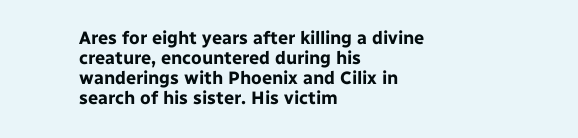Ares for eight years after killing a divine creature, encountered during his wanderings with Phoenix and Cilix in search of his sister. His victim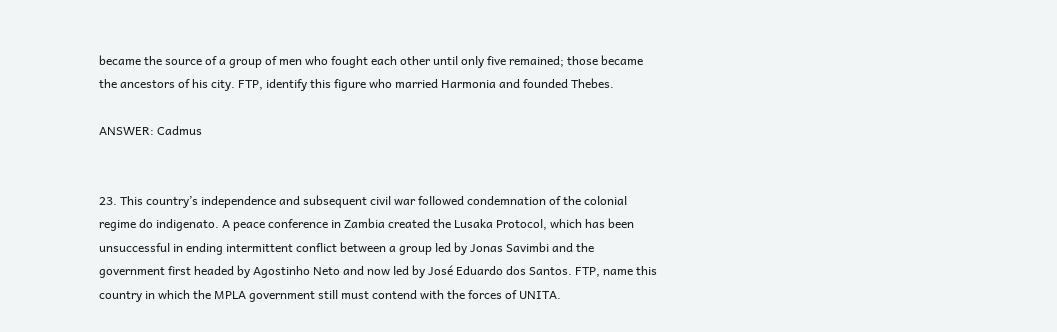became the source of a group of men who fought each other until only five remained; those became the ancestors of his city. FTP, identify this figure who married Harmonia and founded Thebes.

ANSWER: Cadmus


23. This country’s independence and subsequent civil war followed condemnation of the colonial regime do indigenato. A peace conference in Zambia created the Lusaka Protocol, which has been unsuccessful in ending intermittent conflict between a group led by Jonas Savimbi and the government first headed by Agostinho Neto and now led by José Eduardo dos Santos. FTP, name this country in which the MPLA government still must contend with the forces of UNITA.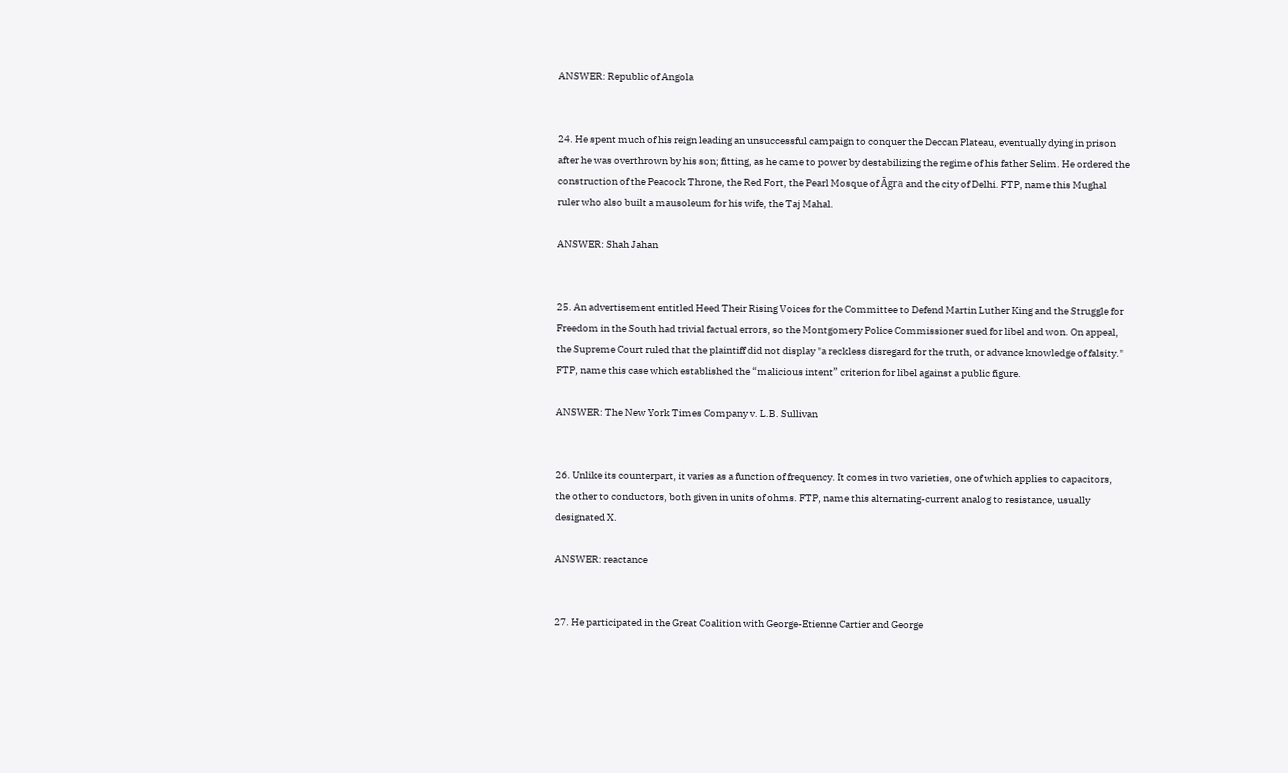ANSWER: Republic of Angola


24. He spent much of his reign leading an unsuccessful campaign to conquer the Deccan Plateau, eventually dying in prison after he was overthrown by his son; fitting, as he came to power by destabilizing the regime of his father Selim. He ordered the construction of the Peacock Throne, the Red Fort, the Pearl Mosque of Āgra and the city of Delhi. FTP, name this Mughal ruler who also built a mausoleum for his wife, the Taj Mahal.

ANSWER: Shah Jahan


25. An advertisement entitled Heed Their Rising Voices for the Committee to Defend Martin Luther King and the Struggle for Freedom in the South had trivial factual errors, so the Montgomery Police Commissioner sued for libel and won. On appeal, the Supreme Court ruled that the plaintiff did not display "a reckless disregard for the truth, or advance knowledge of falsity." FTP, name this case which established the “malicious intent” criterion for libel against a public figure.

ANSWER: The New York Times Company v. L.B. Sullivan


26. Unlike its counterpart, it varies as a function of frequency. It comes in two varieties, one of which applies to capacitors, the other to conductors, both given in units of ohms. FTP, name this alternating-current analog to resistance, usually designated X.

ANSWER: reactance


27. He participated in the Great Coalition with George-Etienne Cartier and George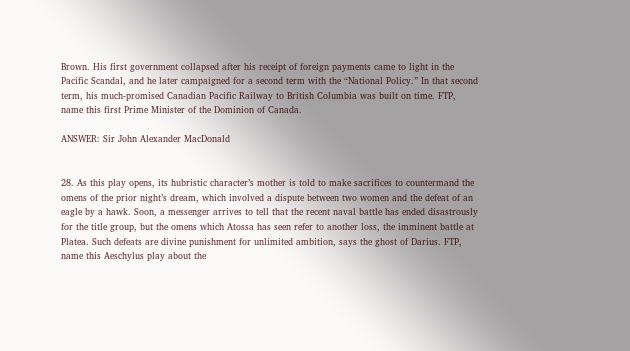Brown. His first government collapsed after his receipt of foreign payments came to light in the Pacific Scandal, and he later campaigned for a second term with the “National Policy.” In that second term, his much-promised Canadian Pacific Railway to British Columbia was built on time. FTP, name this first Prime Minister of the Dominion of Canada.

ANSWER: Sir John Alexander MacDonald


28. As this play opens, its hubristic character’s mother is told to make sacrifices to countermand the omens of the prior night’s dream, which involved a dispute between two women and the defeat of an eagle by a hawk. Soon, a messenger arrives to tell that the recent naval battle has ended disastrously for the title group, but the omens which Atossa has seen refer to another loss, the imminent battle at Platea. Such defeats are divine punishment for unlimited ambition, says the ghost of Darius. FTP, name this Aeschylus play about the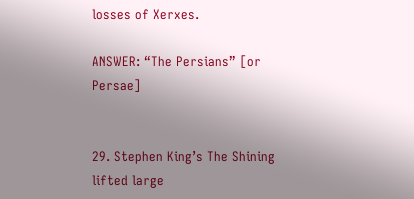losses of Xerxes.

ANSWER: “The Persians” [or Persae]


29. Stephen King’s The Shining lifted large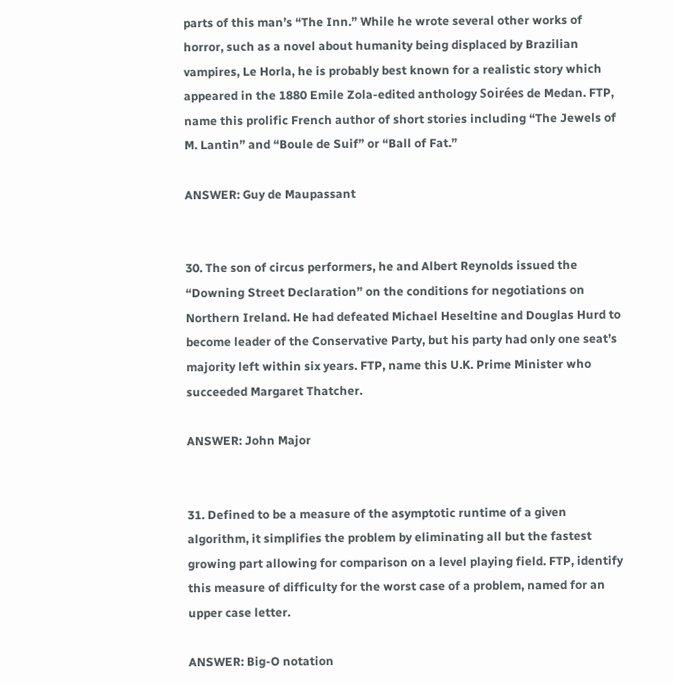parts of this man’s “The Inn.” While he wrote several other works of horror, such as a novel about humanity being displaced by Brazilian vampires, Le Horla, he is probably best known for a realistic story which appeared in the 1880 Emile Zola-edited anthology Soirées de Medan. FTP, name this prolific French author of short stories including “The Jewels of M. Lantin” and “Boule de Suif” or “Ball of Fat.”

ANSWER: Guy de Maupassant


30. The son of circus performers, he and Albert Reynolds issued the “Downing Street Declaration” on the conditions for negotiations on Northern Ireland. He had defeated Michael Heseltine and Douglas Hurd to become leader of the Conservative Party, but his party had only one seat’s majority left within six years. FTP, name this U.K. Prime Minister who succeeded Margaret Thatcher.

ANSWER: John Major


31. Defined to be a measure of the asymptotic runtime of a given algorithm, it simplifies the problem by eliminating all but the fastest growing part allowing for comparison on a level playing field. FTP, identify this measure of difficulty for the worst case of a problem, named for an upper case letter.

ANSWER: Big-O notation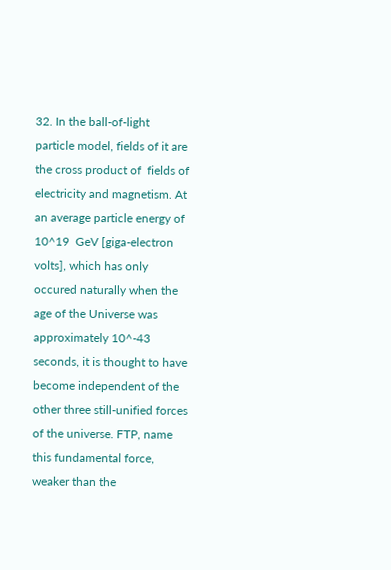32. In the ball-of-light particle model, fields of it are the cross product of  fields of  electricity and magnetism. At an average particle energy of 10^19  GeV [giga-electron volts], which has only occured naturally when the age of the Universe was approximately 10^-43 seconds, it is thought to have become independent of the other three still-unified forces of the universe. FTP, name this fundamental force, weaker than the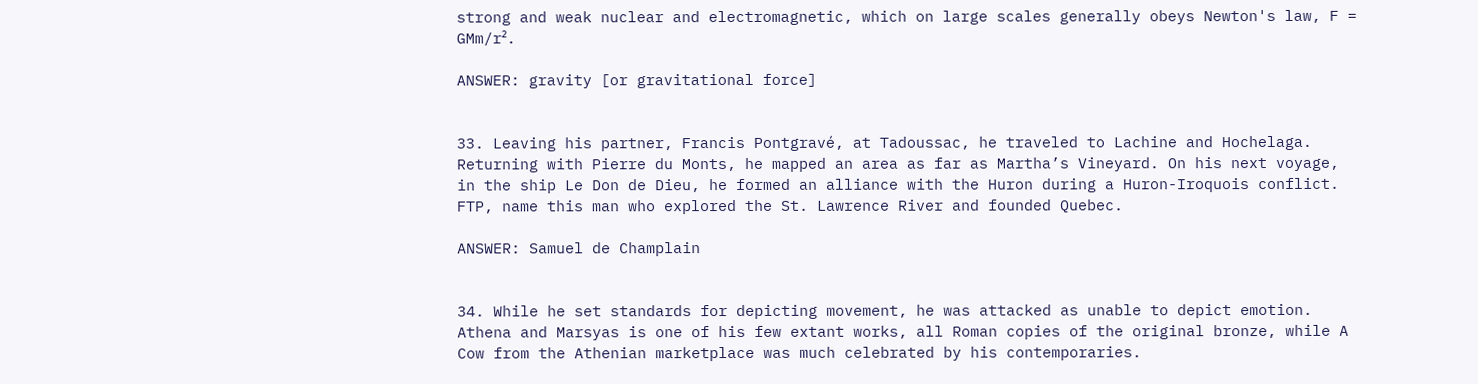strong and weak nuclear and electromagnetic, which on large scales generally obeys Newton's law, F = GMm/r².

ANSWER: gravity [or gravitational force]


33. Leaving his partner, Francis Pontgravé, at Tadoussac, he traveled to Lachine and Hochelaga. Returning with Pierre du Monts, he mapped an area as far as Martha’s Vineyard. On his next voyage, in the ship Le Don de Dieu, he formed an alliance with the Huron during a Huron-Iroquois conflict. FTP, name this man who explored the St. Lawrence River and founded Quebec.

ANSWER: Samuel de Champlain


34. While he set standards for depicting movement, he was attacked as unable to depict emotion. Athena and Marsyas is one of his few extant works, all Roman copies of the original bronze, while A Cow from the Athenian marketplace was much celebrated by his contemporaries.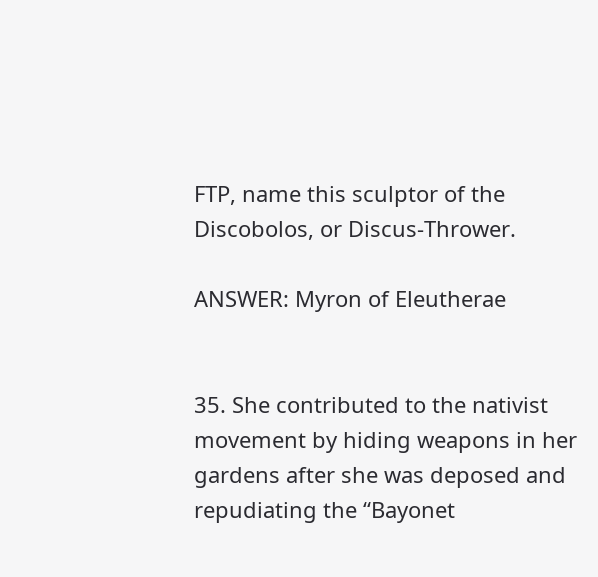FTP, name this sculptor of the Discobolos, or Discus-Thrower.

ANSWER: Myron of Eleutherae


35. She contributed to the nativist movement by hiding weapons in her gardens after she was deposed and repudiating the “Bayonet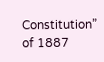Constitution” of 1887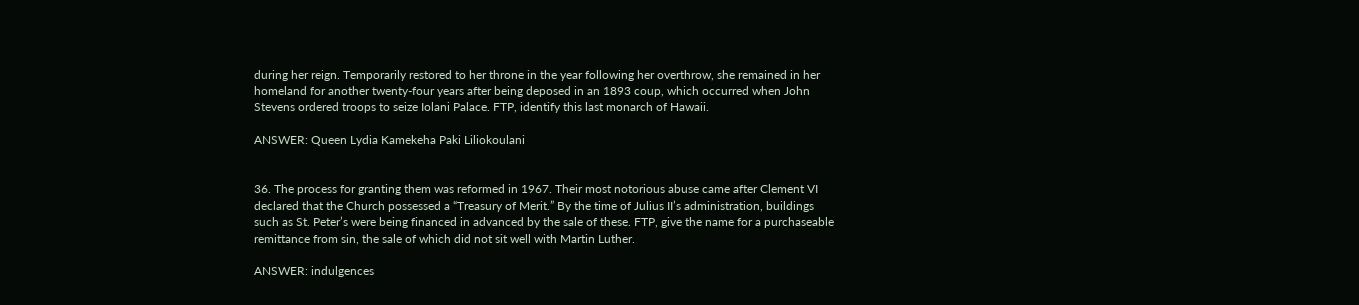during her reign. Temporarily restored to her throne in the year following her overthrow, she remained in her homeland for another twenty-four years after being deposed in an 1893 coup, which occurred when John Stevens ordered troops to seize Iolani Palace. FTP, identify this last monarch of Hawaii.

ANSWER: Queen Lydia Kamekeha Paki Liliokoulani


36. The process for granting them was reformed in 1967. Their most notorious abuse came after Clement VI declared that the Church possessed a “Treasury of Merit.” By the time of Julius II’s administration, buildings such as St. Peter’s were being financed in advanced by the sale of these. FTP, give the name for a purchaseable remittance from sin, the sale of which did not sit well with Martin Luther.

ANSWER: indulgences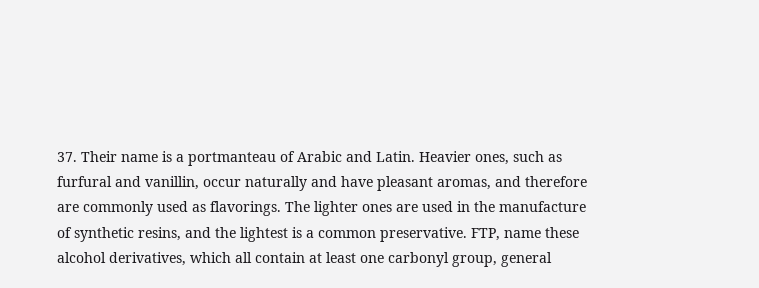37. Their name is a portmanteau of Arabic and Latin. Heavier ones, such as furfural and vanillin, occur naturally and have pleasant aromas, and therefore are commonly used as flavorings. The lighter ones are used in the manufacture of synthetic resins, and the lightest is a common preservative. FTP, name these alcohol derivatives, which all contain at least one carbonyl group, general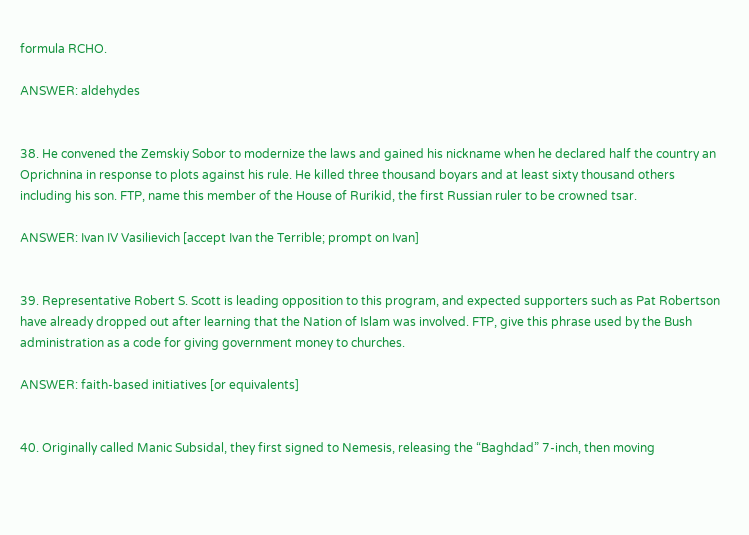formula RCHO.

ANSWER: aldehydes


38. He convened the Zemskiy Sobor to modernize the laws and gained his nickname when he declared half the country an Oprichnina in response to plots against his rule. He killed three thousand boyars and at least sixty thousand others including his son. FTP, name this member of the House of Rurikid, the first Russian ruler to be crowned tsar.

ANSWER: Ivan IV Vasilievich [accept Ivan the Terrible; prompt on Ivan]


39. Representative Robert S. Scott is leading opposition to this program, and expected supporters such as Pat Robertson have already dropped out after learning that the Nation of Islam was involved. FTP, give this phrase used by the Bush administration as a code for giving government money to churches.

ANSWER: faith-based initiatives [or equivalents]


40. Originally called Manic Subsidal, they first signed to Nemesis, releasing the “Baghdad” 7-inch, then moving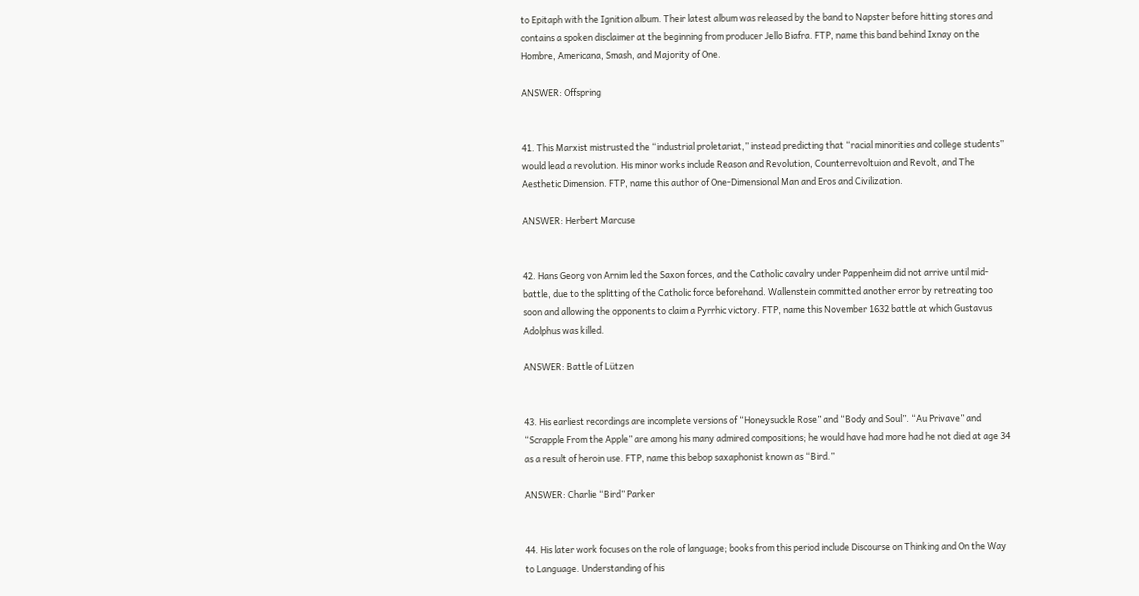to Epitaph with the Ignition album. Their latest album was released by the band to Napster before hitting stores and contains a spoken disclaimer at the beginning from producer Jello Biafra. FTP, name this band behind Ixnay on the Hombre, Americana, Smash, and Majority of One.

ANSWER: Offspring


41. This Marxist mistrusted the “industrial proletariat,” instead predicting that “racial minorities and college students” would lead a revolution. His minor works include Reason and Revolution, Counterrevoltuion and Revolt, and The Aesthetic Dimension. FTP, name this author of One-Dimensional Man and Eros and Civilization.

ANSWER: Herbert Marcuse


42. Hans Georg von Arnim led the Saxon forces, and the Catholic cavalry under Pappenheim did not arrive until mid-battle, due to the splitting of the Catholic force beforehand. Wallenstein committed another error by retreating too soon and allowing the opponents to claim a Pyrrhic victory. FTP, name this November 1632 battle at which Gustavus Adolphus was killed.

ANSWER: Battle of Lützen


43. His earliest recordings are incomplete versions of “Honeysuckle Rose” and “Body and Soul”. “Au Privave” and “Scrapple From the Apple” are among his many admired compositions; he would have had more had he not died at age 34 as a result of heroin use. FTP, name this bebop saxaphonist known as “Bird.”

ANSWER: Charlie “Bird” Parker


44. His later work focuses on the role of language; books from this period include Discourse on Thinking and On the Way to Language. Understanding of his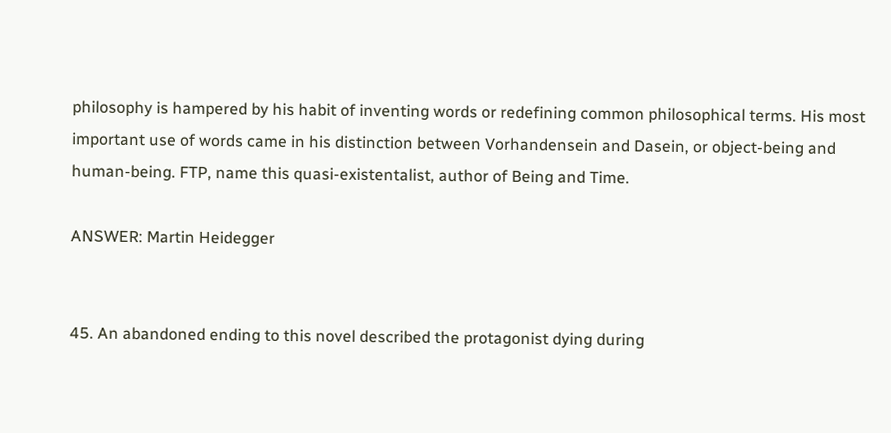philosophy is hampered by his habit of inventing words or redefining common philosophical terms. His most important use of words came in his distinction between Vorhandensein and Dasein, or object-being and human-being. FTP, name this quasi-existentalist, author of Being and Time.

ANSWER: Martin Heidegger


45. An abandoned ending to this novel described the protagonist dying during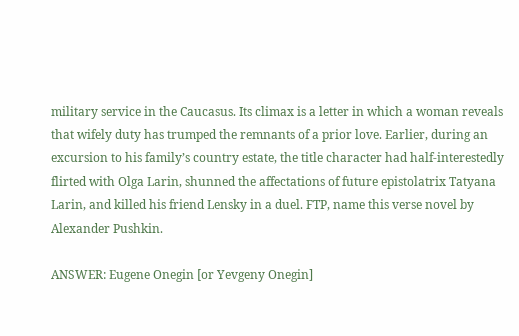military service in the Caucasus. Its climax is a letter in which a woman reveals that wifely duty has trumped the remnants of a prior love. Earlier, during an excursion to his family’s country estate, the title character had half-interestedly flirted with Olga Larin, shunned the affectations of future epistolatrix Tatyana Larin, and killed his friend Lensky in a duel. FTP, name this verse novel by Alexander Pushkin.

ANSWER: Eugene Onegin [or Yevgeny Onegin]